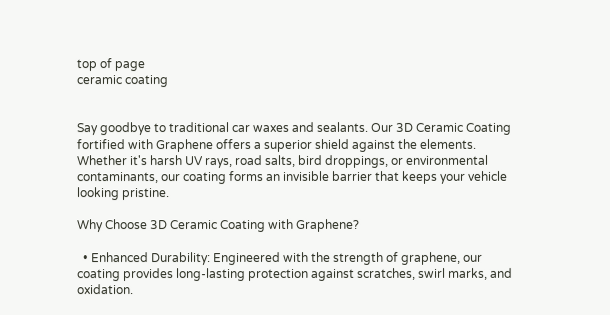top of page
ceramic coating


Say goodbye to traditional car waxes and sealants. Our 3D Ceramic Coating fortified with Graphene offers a superior shield against the elements. Whether it's harsh UV rays, road salts, bird droppings, or environmental contaminants, our coating forms an invisible barrier that keeps your vehicle looking pristine.

Why Choose 3D Ceramic Coating with Graphene?

  • Enhanced Durability: Engineered with the strength of graphene, our coating provides long-lasting protection against scratches, swirl marks, and oxidation.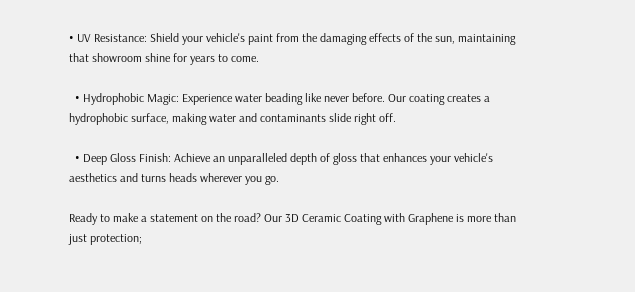• UV Resistance: Shield your vehicle's paint from the damaging effects of the sun, maintaining that showroom shine for years to come.

  • Hydrophobic Magic: Experience water beading like never before. Our coating creates a hydrophobic surface, making water and contaminants slide right off.

  • Deep Gloss Finish: Achieve an unparalleled depth of gloss that enhances your vehicle's aesthetics and turns heads wherever you go.

Ready to make a statement on the road? Our 3D Ceramic Coating with Graphene is more than just protection;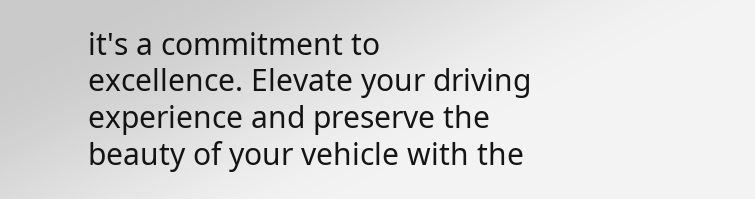it's a commitment to excellence. Elevate your driving experience and preserve the beauty of your vehicle with the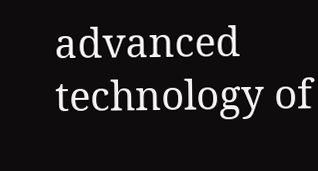advanced technology of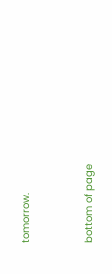tomorrow.


bottom of page